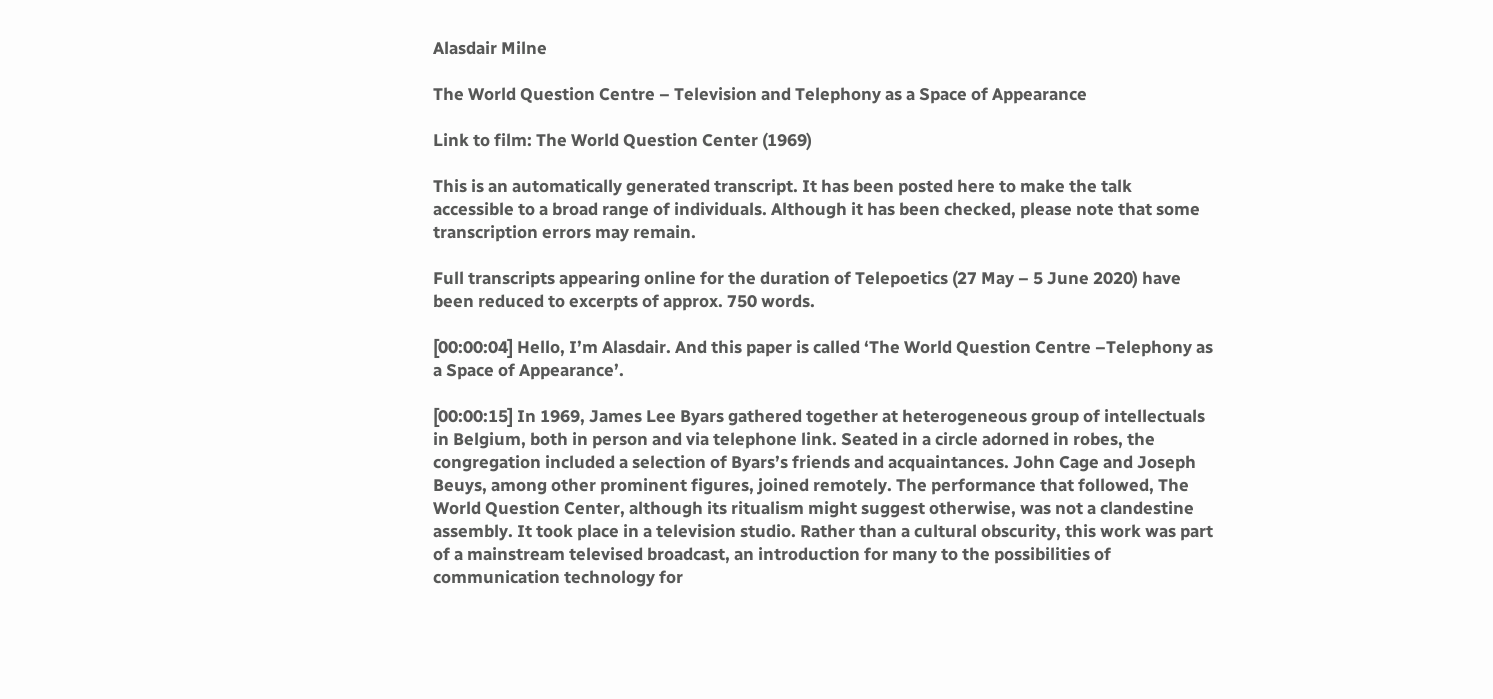Alasdair Milne

The World Question Centre – Television and Telephony as a Space of Appearance

Link to film: The World Question Center (1969)

This is an automatically generated transcript. It has been posted here to make the talk accessible to a broad range of individuals. Although it has been checked, please note that some transcription errors may remain.

Full transcripts appearing online for the duration of Telepoetics (27 May – 5 June 2020) have been reduced to excerpts of approx. 750 words.

[00:00:04] Hello, I’m Alasdair. And this paper is called ‘The World Question Centre –Telephony as a Space of Appearance’.

[00:00:15] In 1969, James Lee Byars gathered together at heterogeneous group of intellectuals in Belgium, both in person and via telephone link. Seated in a circle adorned in robes, the congregation included a selection of Byars’s friends and acquaintances. John Cage and Joseph Beuys, among other prominent figures, joined remotely. The performance that followed, The World Question Center, although its ritualism might suggest otherwise, was not a clandestine assembly. It took place in a television studio. Rather than a cultural obscurity, this work was part of a mainstream televised broadcast, an introduction for many to the possibilities of communication technology for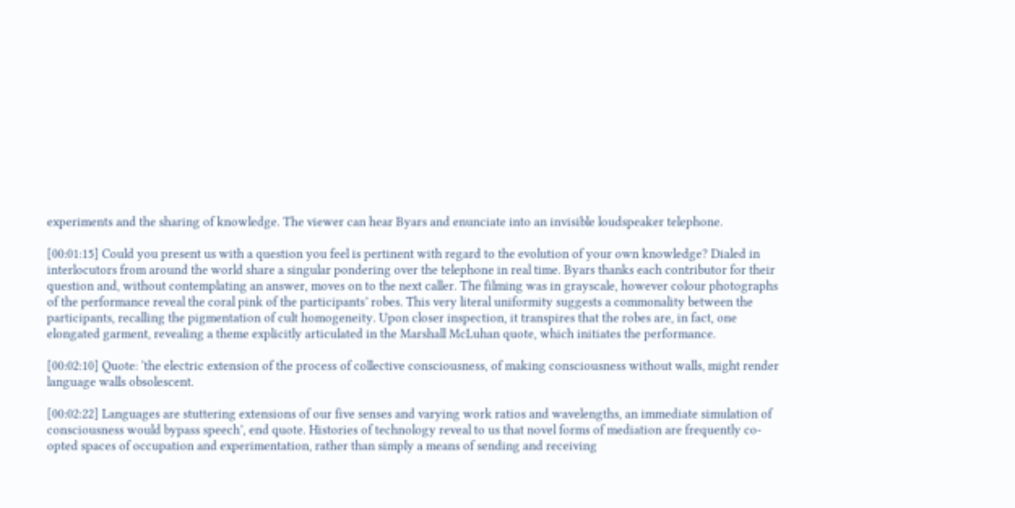experiments and the sharing of knowledge. The viewer can hear Byars and enunciate into an invisible loudspeaker telephone.

[00:01:15] Could you present us with a question you feel is pertinent with regard to the evolution of your own knowledge? Dialed in interlocutors from around the world share a singular pondering over the telephone in real time. Byars thanks each contributor for their question and, without contemplating an answer, moves on to the next caller. The filming was in grayscale, however colour photographs of the performance reveal the coral pink of the participants’ robes. This very literal uniformity suggests a commonality between the participants, recalling the pigmentation of cult homogeneity. Upon closer inspection, it transpires that the robes are, in fact, one elongated garment, revealing a theme explicitly articulated in the Marshall McLuhan quote, which initiates the performance.

[00:02:10] Quote: ‘the electric extension of the process of collective consciousness, of making consciousness without walls, might render language walls obsolescent.

[00:02:22] Languages are stuttering extensions of our five senses and varying work ratios and wavelengths, an immediate simulation of consciousness would bypass speech’, end quote. Histories of technology reveal to us that novel forms of mediation are frequently co-opted spaces of occupation and experimentation, rather than simply a means of sending and receiving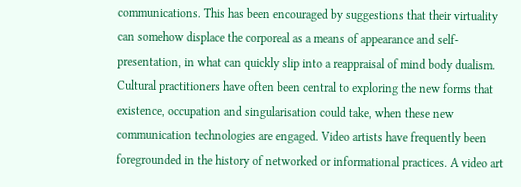communications. This has been encouraged by suggestions that their virtuality can somehow displace the corporeal as a means of appearance and self-presentation, in what can quickly slip into a reappraisal of mind body dualism. Cultural practitioners have often been central to exploring the new forms that existence, occupation and singularisation could take, when these new communication technologies are engaged. Video artists have frequently been foregrounded in the history of networked or informational practices. A video art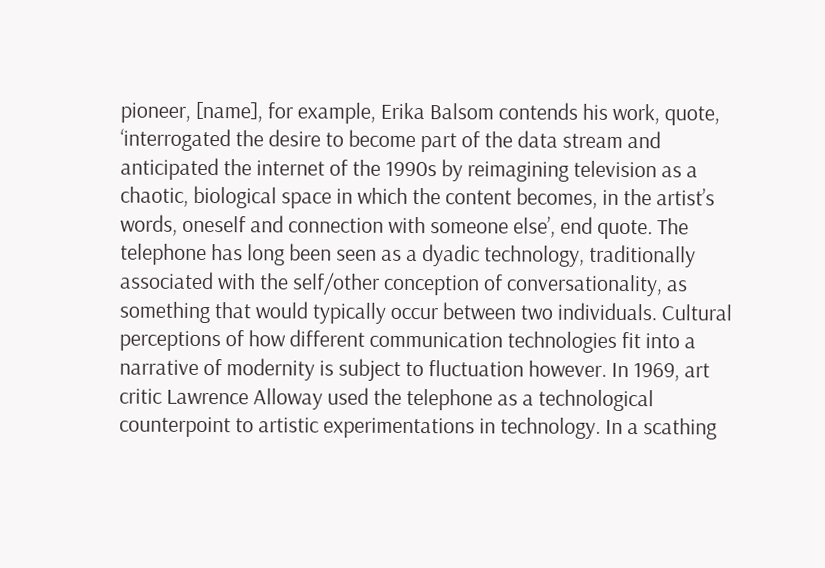pioneer, [name], for example, Erika Balsom contends his work, quote, ‘interrogated the desire to become part of the data stream and anticipated the internet of the 1990s by reimagining television as a chaotic, biological space in which the content becomes, in the artist’s words, oneself and connection with someone else’, end quote. The telephone has long been seen as a dyadic technology, traditionally associated with the self/other conception of conversationality, as something that would typically occur between two individuals. Cultural perceptions of how different communication technologies fit into a narrative of modernity is subject to fluctuation however. In 1969, art critic Lawrence Alloway used the telephone as a technological counterpoint to artistic experimentations in technology. In a scathing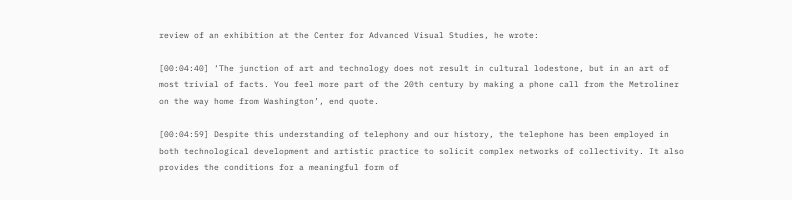review of an exhibition at the Center for Advanced Visual Studies, he wrote:

[00:04:40] ‘The junction of art and technology does not result in cultural lodestone, but in an art of most trivial of facts. You feel more part of the 20th century by making a phone call from the Metroliner on the way home from Washington’, end quote.

[00:04:59] Despite this understanding of telephony and our history, the telephone has been employed in both technological development and artistic practice to solicit complex networks of collectivity. It also provides the conditions for a meaningful form of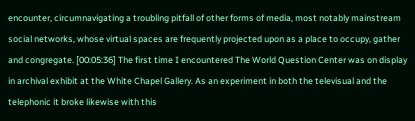encounter, circumnavigating a troubling pitfall of other forms of media, most notably mainstream social networks, whose virtual spaces are frequently projected upon as a place to occupy, gather and congregate. [00:05:36] The first time I encountered The World Question Center was on display in archival exhibit at the White Chapel Gallery. As an experiment in both the televisual and the telephonic it broke likewise with this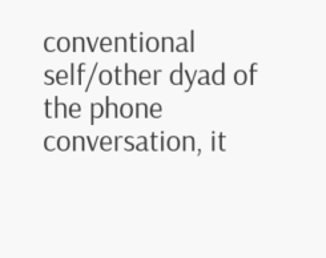conventional self/other dyad of the phone conversation, it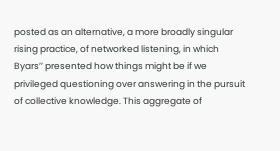posted as an alternative, a more broadly singular rising practice, of networked listening, in which Byars’’ presented how things might be if we privileged questioning over answering in the pursuit of collective knowledge. This aggregate of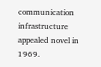communication infrastructure appealed novel in 1969.